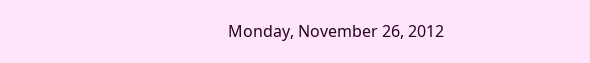Monday, November 26, 2012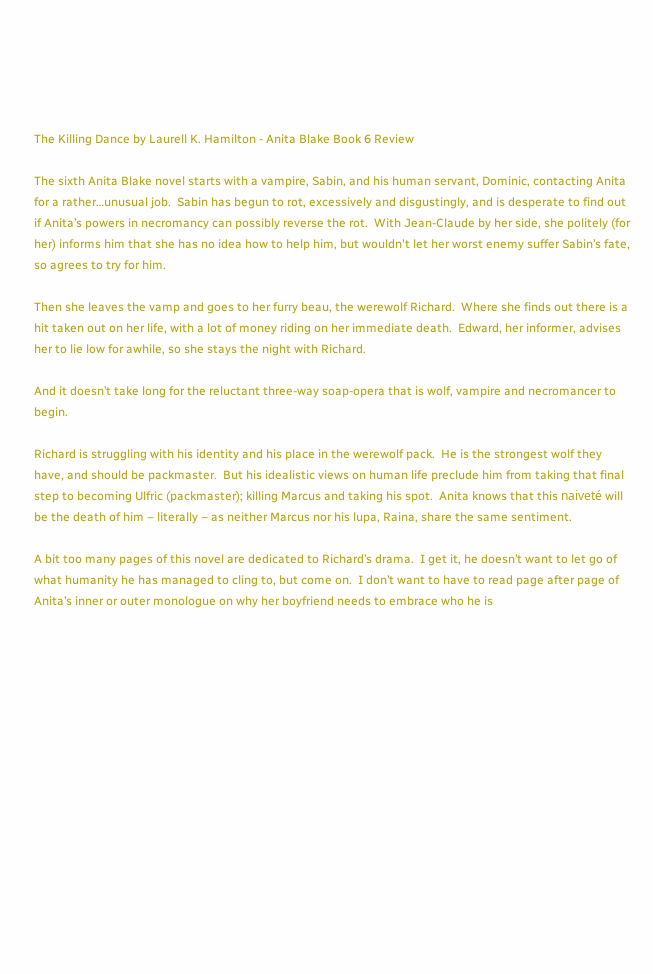The Killing Dance by Laurell K. Hamilton - Anita Blake Book 6 Review

The sixth Anita Blake novel starts with a vampire, Sabin, and his human servant, Dominic, contacting Anita for a rather…unusual job.  Sabin has begun to rot, excessively and disgustingly, and is desperate to find out if Anita’s powers in necromancy can possibly reverse the rot.  With Jean-Claude by her side, she politely (for her) informs him that she has no idea how to help him, but wouldn't let her worst enemy suffer Sabin’s fate, so agrees to try for him.

Then she leaves the vamp and goes to her furry beau, the werewolf Richard.  Where she finds out there is a hit taken out on her life, with a lot of money riding on her immediate death.  Edward, her informer, advises her to lie low for awhile, so she stays the night with Richard.

And it doesn’t take long for the reluctant three-way soap-opera that is wolf, vampire and necromancer to begin.

Richard is struggling with his identity and his place in the werewolf pack.  He is the strongest wolf they have, and should be packmaster.  But his idealistic views on human life preclude him from taking that final step to becoming Ulfric (packmaster); killing Marcus and taking his spot.  Anita knows that this naiveté will be the death of him – literally – as neither Marcus nor his lupa, Raina, share the same sentiment.

A bit too many pages of this novel are dedicated to Richard’s drama.  I get it, he doesn’t want to let go of what humanity he has managed to cling to, but come on.  I don’t want to have to read page after page of Anita’s inner or outer monologue on why her boyfriend needs to embrace who he is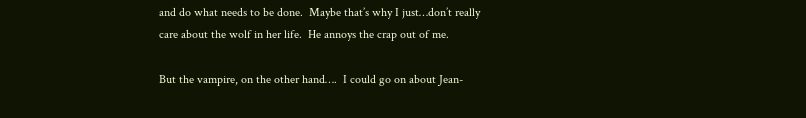and do what needs to be done.  Maybe that’s why I just…don’t really care about the wolf in her life.  He annoys the crap out of me.

But the vampire, on the other hand….  I could go on about Jean-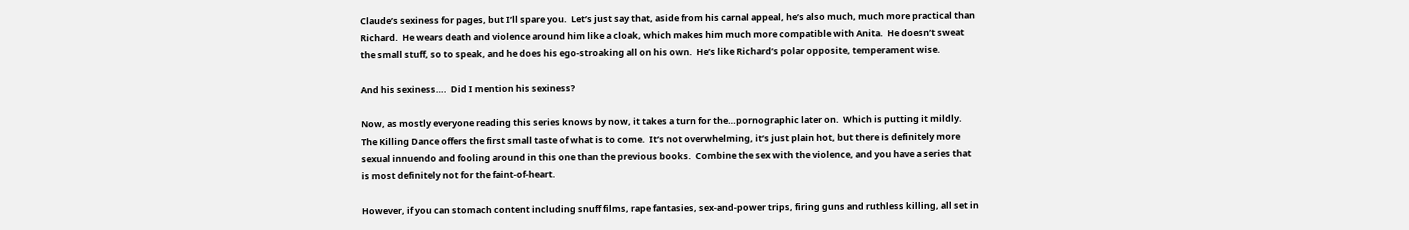Claude’s sexiness for pages, but I’ll spare you.  Let’s just say that, aside from his carnal appeal, he’s also much, much more practical than Richard.  He wears death and violence around him like a cloak, which makes him much more compatible with Anita.  He doesn’t sweat the small stuff, so to speak, and he does his ego-stroaking all on his own.  He’s like Richard’s polar opposite, temperament wise.

And his sexiness….  Did I mention his sexiness?

Now, as mostly everyone reading this series knows by now, it takes a turn for the…pornographic later on.  Which is putting it mildly.  The Killing Dance offers the first small taste of what is to come.  It’s not overwhelming, it’s just plain hot, but there is definitely more sexual innuendo and fooling around in this one than the previous books.  Combine the sex with the violence, and you have a series that is most definitely not for the faint-of-heart.

However, if you can stomach content including snuff films, rape fantasies, sex-and-power trips, firing guns and ruthless killing, all set in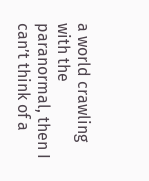a world crawling with the paranormal, then I can’t think of a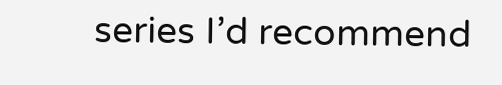series I’d recommend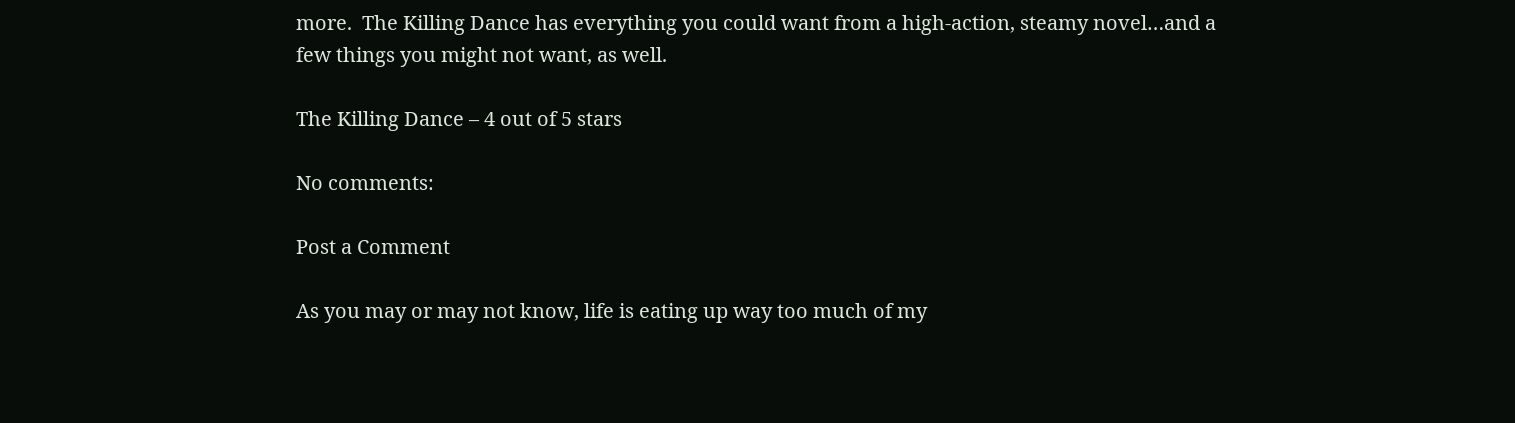more.  The Killing Dance has everything you could want from a high-action, steamy novel…and a few things you might not want, as well.

The Killing Dance – 4 out of 5 stars

No comments:

Post a Comment

As you may or may not know, life is eating up way too much of my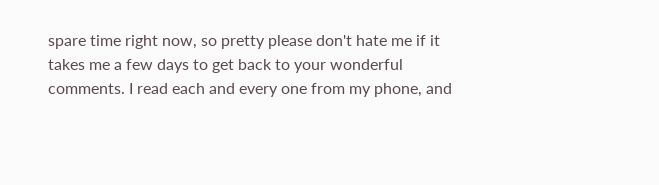spare time right now, so pretty please don't hate me if it takes me a few days to get back to your wonderful comments. I read each and every one from my phone, and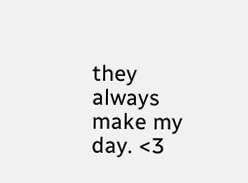they always make my day. <3